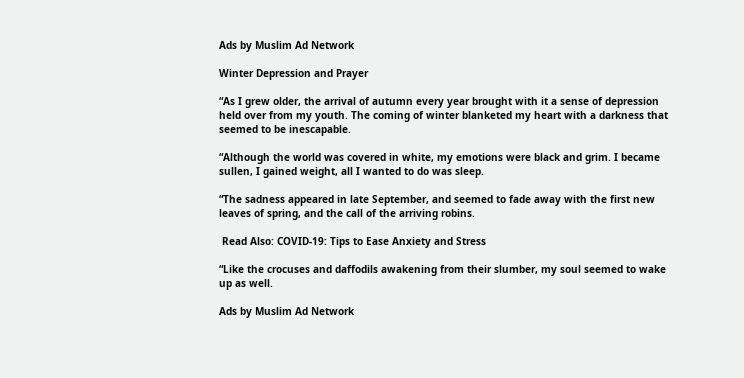Ads by Muslim Ad Network

Winter Depression and Prayer

“As I grew older, the arrival of autumn every year brought with it a sense of depression held over from my youth. The coming of winter blanketed my heart with a darkness that seemed to be inescapable.

“Although the world was covered in white, my emotions were black and grim. I became sullen, I gained weight, all I wanted to do was sleep.

“The sadness appeared in late September, and seemed to fade away with the first new leaves of spring, and the call of the arriving robins.

 Read Also: COVID-19: Tips to Ease Anxiety and Stress

“Like the crocuses and daffodils awakening from their slumber, my soul seemed to wake up as well.

Ads by Muslim Ad Network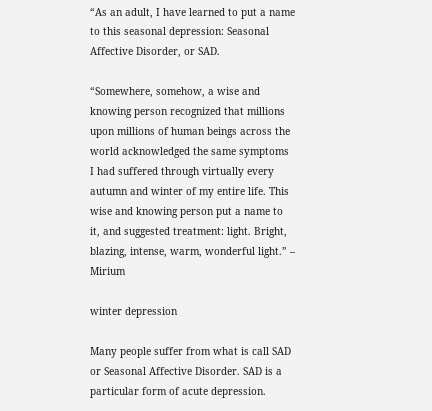“As an adult, I have learned to put a name to this seasonal depression: Seasonal Affective Disorder, or SAD.

“Somewhere, somehow, a wise and knowing person recognized that millions upon millions of human beings across the world acknowledged the same symptoms I had suffered through virtually every autumn and winter of my entire life. This wise and knowing person put a name to it, and suggested treatment: light. Bright, blazing, intense, warm, wonderful light.” – Mirium

winter depression

Many people suffer from what is call SAD or Seasonal Affective Disorder. SAD is a particular form of acute depression.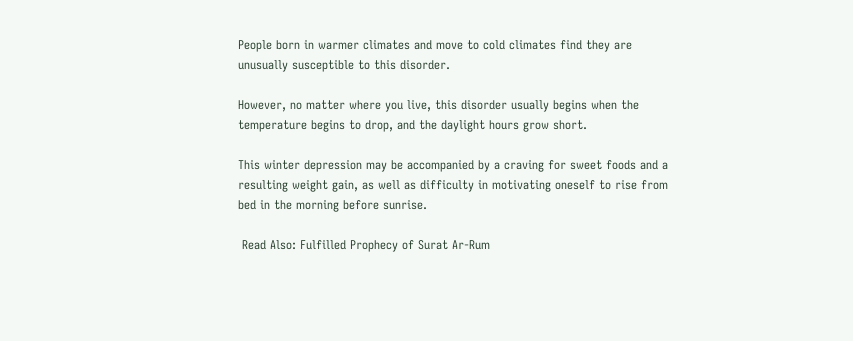People born in warmer climates and move to cold climates find they are unusually susceptible to this disorder.

However, no matter where you live, this disorder usually begins when the temperature begins to drop, and the daylight hours grow short.

This winter depression may be accompanied by a craving for sweet foods and a resulting weight gain, as well as difficulty in motivating oneself to rise from bed in the morning before sunrise.

 Read Also: Fulfilled Prophecy of Surat Ar-Rum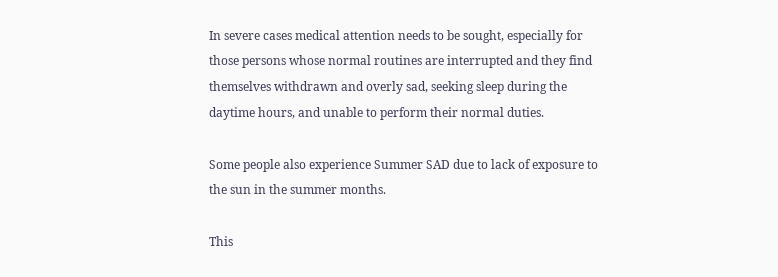In severe cases medical attention needs to be sought, especially for those persons whose normal routines are interrupted and they find themselves withdrawn and overly sad, seeking sleep during the daytime hours, and unable to perform their normal duties.

Some people also experience Summer SAD due to lack of exposure to the sun in the summer months.

This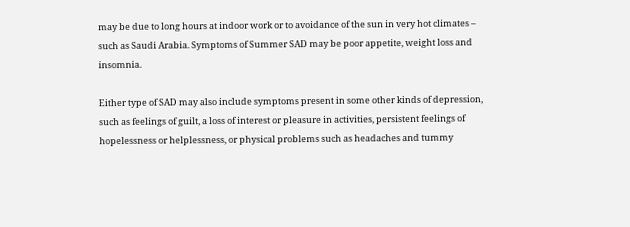may be due to long hours at indoor work or to avoidance of the sun in very hot climates – such as Saudi Arabia. Symptoms of Summer SAD may be poor appetite, weight loss and insomnia.

Either type of SAD may also include symptoms present in some other kinds of depression, such as feelings of guilt, a loss of interest or pleasure in activities, persistent feelings of hopelessness or helplessness, or physical problems such as headaches and tummy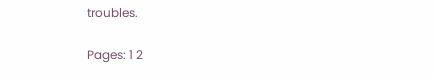troubles.

Pages: 1 2